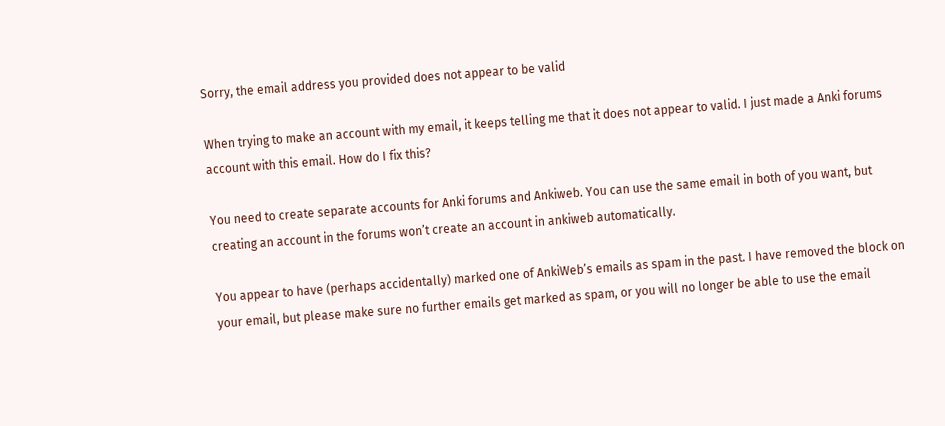Sorry, the email address you provided does not appear to be valid

When trying to make an account with my email, it keeps telling me that it does not appear to valid. I just made a Anki forums account with this email. How do I fix this?

You need to create separate accounts for Anki forums and Ankiweb. You can use the same email in both of you want, but creating an account in the forums won’t create an account in ankiweb automatically.

You appear to have (perhaps accidentally) marked one of AnkiWeb’s emails as spam in the past. I have removed the block on your email, but please make sure no further emails get marked as spam, or you will no longer be able to use the email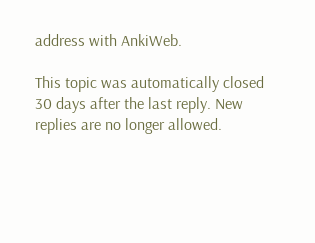address with AnkiWeb.

This topic was automatically closed 30 days after the last reply. New replies are no longer allowed.